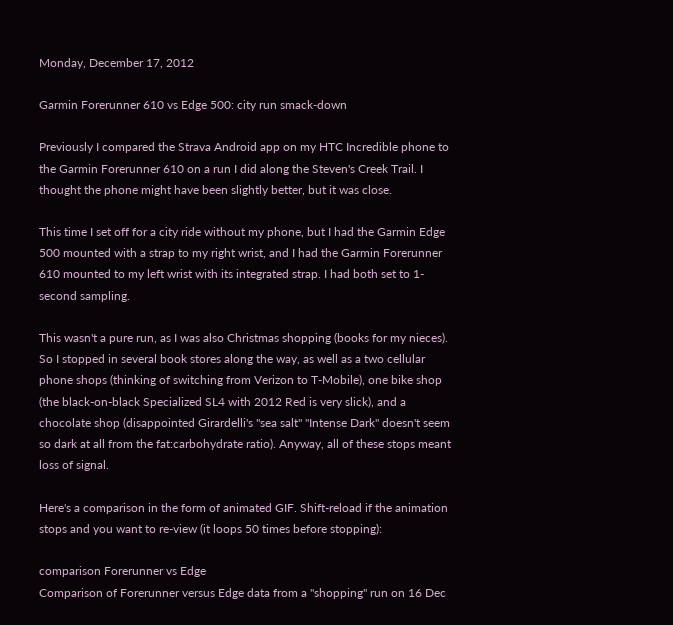Monday, December 17, 2012

Garmin Forerunner 610 vs Edge 500: city run smack-down

Previously I compared the Strava Android app on my HTC Incredible phone to the Garmin Forerunner 610 on a run I did along the Steven's Creek Trail. I thought the phone might have been slightly better, but it was close.

This time I set off for a city ride without my phone, but I had the Garmin Edge 500 mounted with a strap to my right wrist, and I had the Garmin Forerunner 610 mounted to my left wrist with its integrated strap. I had both set to 1-second sampling.

This wasn't a pure run, as I was also Christmas shopping (books for my nieces). So I stopped in several book stores along the way, as well as a two cellular phone shops (thinking of switching from Verizon to T-Mobile), one bike shop (the black-on-black Specialized SL4 with 2012 Red is very slick), and a chocolate shop (disappointed Girardelli's "sea salt" "Intense Dark" doesn't seem so dark at all from the fat:carbohydrate ratio). Anyway, all of these stops meant loss of signal.

Here's a comparison in the form of animated GIF. Shift-reload if the animation stops and you want to re-view (it loops 50 times before stopping):

comparison Forerunner vs Edge
Comparison of Forerunner versus Edge data from a "shopping" run on 16 Dec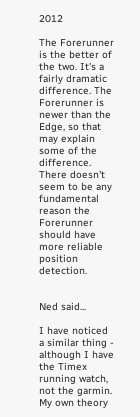2012

The Forerunner is the better of the two. It's a fairly dramatic difference. The Forerunner is newer than the Edge, so that may explain some of the difference. There doesn't seem to be any fundamental reason the Forerunner should have more reliable position detection.


Ned said...

I have noticed a similar thing - although I have the Timex running watch, not the garmin. My own theory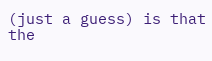(just a guess) is that the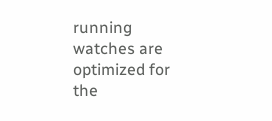running watches are optimized for the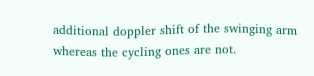additional doppler shift of the swinging arm whereas the cycling ones are not.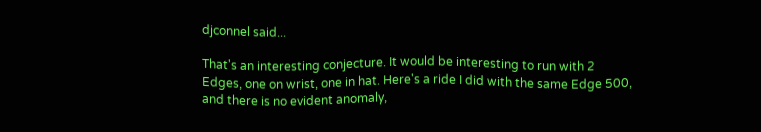djconnel said...

That's an interesting conjecture. It would be interesting to run with 2 Edges, one on wrist, one in hat. Here's a ride I did with the same Edge 500, and there is no evident anomaly,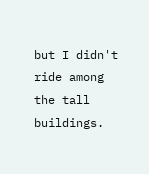but I didn't ride among the tall buildings.